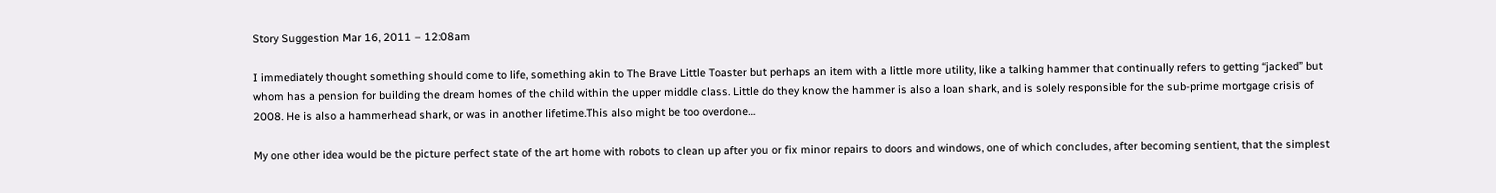Story Suggestion Mar 16, 2011 – 12:08am

I immediately thought something should come to life, something akin to The Brave Little Toaster but perhaps an item with a little more utility, like a talking hammer that continually refers to getting “jacked” but whom has a pension for building the dream homes of the child within the upper middle class. Little do they know the hammer is also a loan shark, and is solely responsible for the sub-prime mortgage crisis of 2008. He is also a hammerhead shark, or was in another lifetime.This also might be too overdone…

My one other idea would be the picture perfect state of the art home with robots to clean up after you or fix minor repairs to doors and windows, one of which concludes, after becoming sentient, that the simplest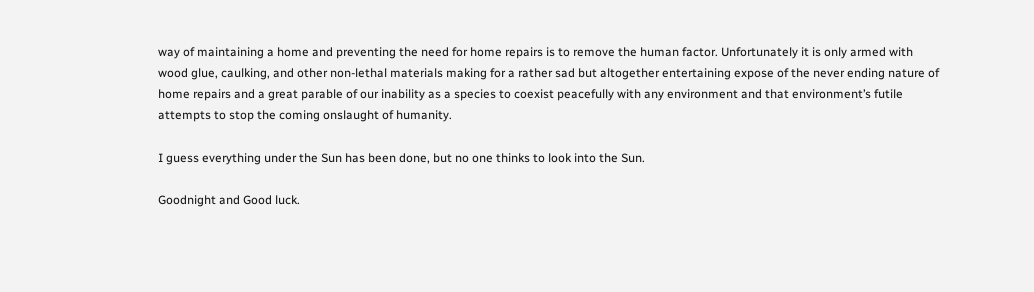way of maintaining a home and preventing the need for home repairs is to remove the human factor. Unfortunately it is only armed with wood glue, caulking, and other non-lethal materials making for a rather sad but altogether entertaining expose of the never ending nature of home repairs and a great parable of our inability as a species to coexist peacefully with any environment and that environment’s futile attempts to stop the coming onslaught of humanity.

I guess everything under the Sun has been done, but no one thinks to look into the Sun.

Goodnight and Good luck.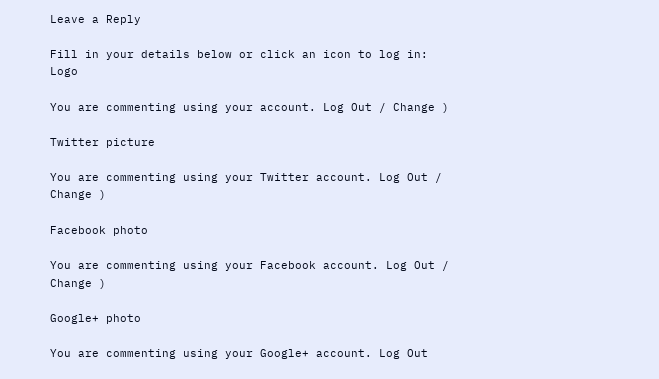Leave a Reply

Fill in your details below or click an icon to log in: Logo

You are commenting using your account. Log Out / Change )

Twitter picture

You are commenting using your Twitter account. Log Out / Change )

Facebook photo

You are commenting using your Facebook account. Log Out / Change )

Google+ photo

You are commenting using your Google+ account. Log Out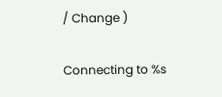/ Change )

Connecting to %s